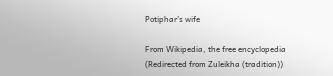Potiphar's wife

From Wikipedia, the free encyclopedia
(Redirected from Zuleikha (tradition))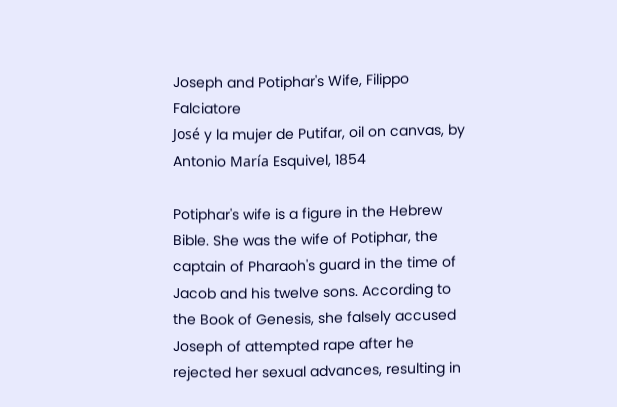Joseph and Potiphar's Wife, Filippo Falciatore
José y la mujer de Putifar, oil on canvas, by Antonio María Esquivel, 1854

Potiphar's wife is a figure in the Hebrew Bible. She was the wife of Potiphar, the captain of Pharaoh's guard in the time of Jacob and his twelve sons. According to the Book of Genesis, she falsely accused Joseph of attempted rape after he rejected her sexual advances, resulting in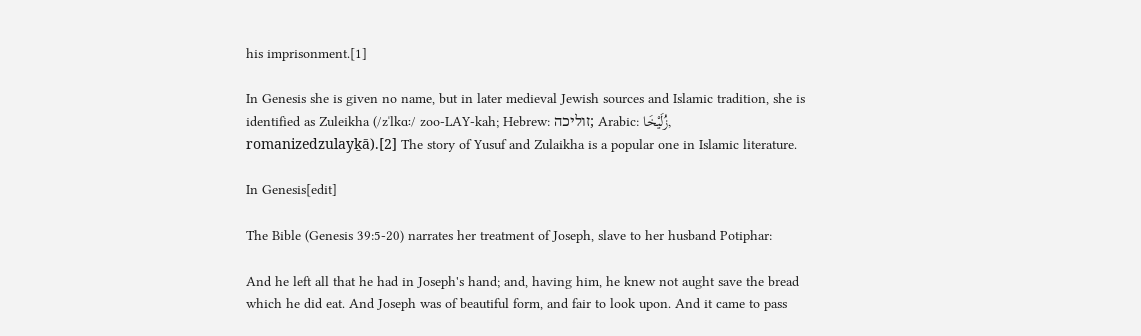his imprisonment.[1]

In Genesis she is given no name, but in later medieval Jewish sources and Islamic tradition, she is identified as Zuleikha (/zˈlkɑː/ zoo-LAY-kah; Hebrew: זוליכה; Arabic: زُلَيْخَا, romanizedzulayḵā).[2] The story of Yusuf and Zulaikha is a popular one in Islamic literature.

In Genesis[edit]

The Bible (Genesis 39:5-20) narrates her treatment of Joseph, slave to her husband Potiphar:

And he left all that he had in Joseph's hand; and, having him, he knew not aught save the bread which he did eat. And Joseph was of beautiful form, and fair to look upon. And it came to pass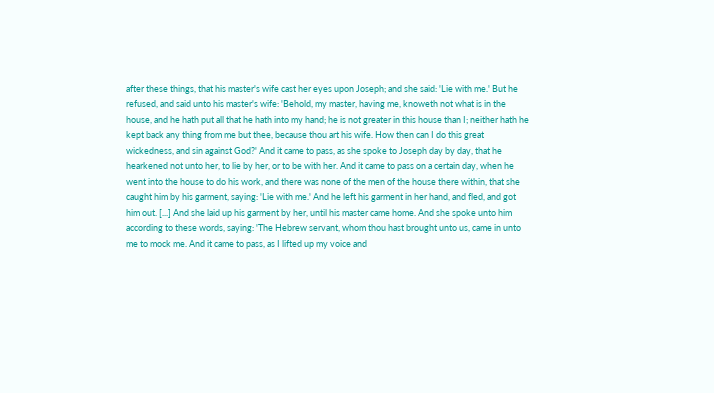after these things, that his master's wife cast her eyes upon Joseph; and she said: 'Lie with me.' But he refused, and said unto his master's wife: 'Behold, my master, having me, knoweth not what is in the house, and he hath put all that he hath into my hand; he is not greater in this house than I; neither hath he kept back any thing from me but thee, because thou art his wife. How then can I do this great wickedness, and sin against God?' And it came to pass, as she spoke to Joseph day by day, that he hearkened not unto her, to lie by her, or to be with her. And it came to pass on a certain day, when he went into the house to do his work, and there was none of the men of the house there within, that she caught him by his garment, saying: 'Lie with me.' And he left his garment in her hand, and fled, and got him out. [...] And she laid up his garment by her, until his master came home. And she spoke unto him according to these words, saying: 'The Hebrew servant, whom thou hast brought unto us, came in unto me to mock me. And it came to pass, as I lifted up my voice and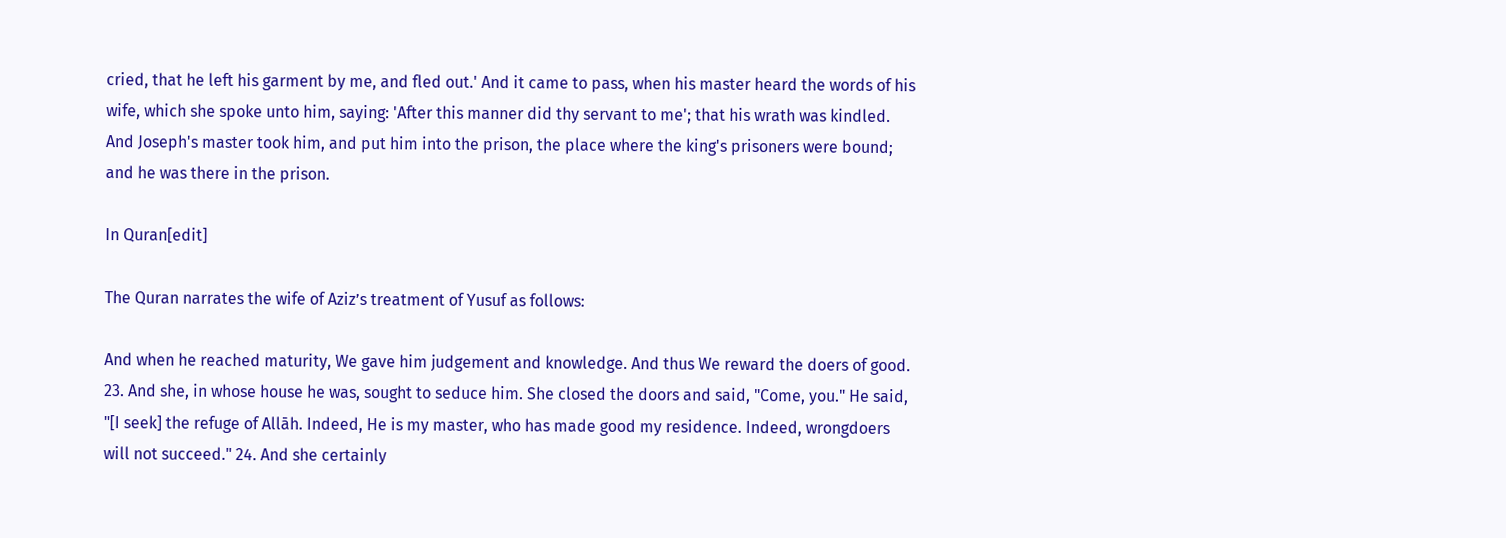cried, that he left his garment by me, and fled out.' And it came to pass, when his master heard the words of his wife, which she spoke unto him, saying: 'After this manner did thy servant to me'; that his wrath was kindled. And Joseph's master took him, and put him into the prison, the place where the king's prisoners were bound; and he was there in the prison.

In Quran[edit]

The Quran narrates the wife of Aziz’s treatment of Yusuf as follows:

And when he reached maturity, We gave him judgement and knowledge. And thus We reward the doers of good. 23. And she, in whose house he was, sought to seduce him. She closed the doors and said, "Come, you." He said, "[I seek] the refuge of Allāh. Indeed, He is my master, who has made good my residence. Indeed, wrongdoers will not succeed." 24. And she certainly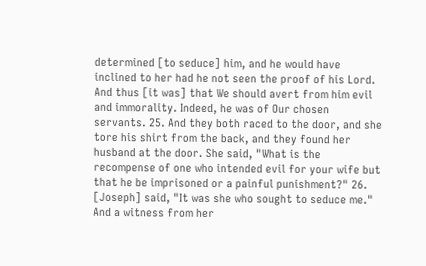determined [to seduce] him, and he would have inclined to her had he not seen the proof of his Lord. And thus [it was] that We should avert from him evil and immorality. Indeed, he was of Our chosen servants. 25. And they both raced to the door, and she tore his shirt from the back, and they found her husband at the door. She said, "What is the recompense of one who intended evil for your wife but that he be imprisoned or a painful punishment?" 26. [Joseph] said, "It was she who sought to seduce me." And a witness from her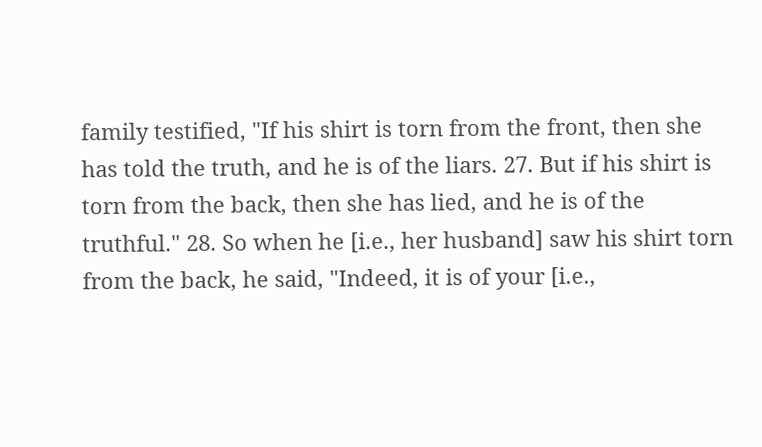family testified, "If his shirt is torn from the front, then she has told the truth, and he is of the liars. 27. But if his shirt is torn from the back, then she has lied, and he is of the truthful." 28. So when he [i.e., her husband] saw his shirt torn from the back, he said, "Indeed, it is of your [i.e.,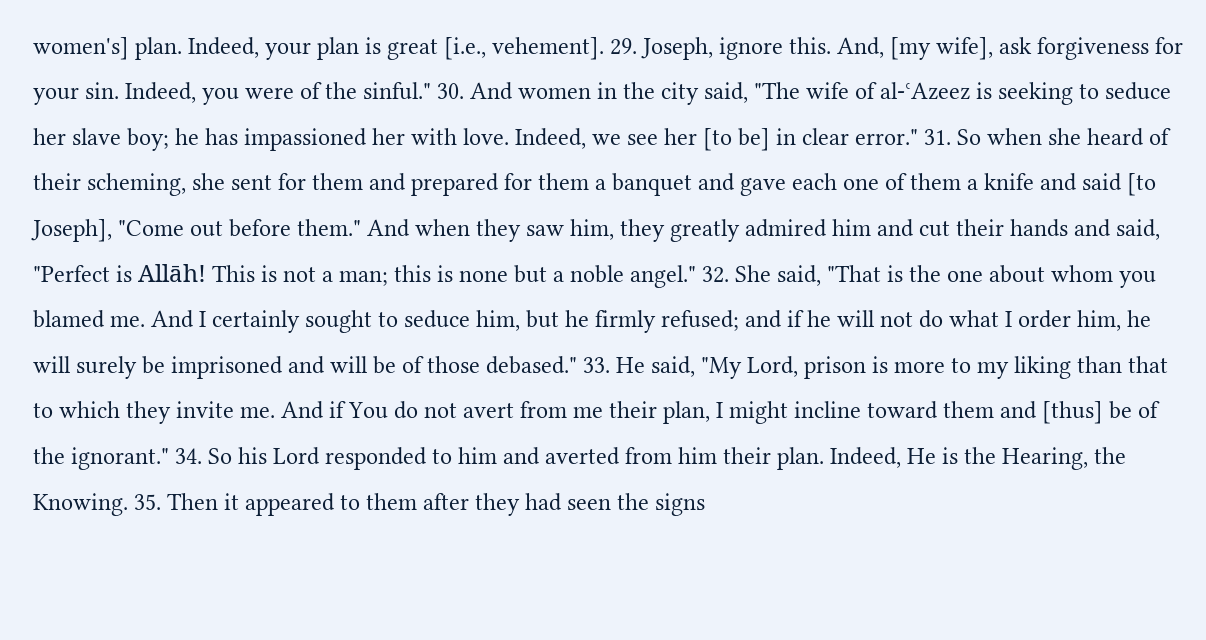women's] plan. Indeed, your plan is great [i.e., vehement]. 29. Joseph, ignore this. And, [my wife], ask forgiveness for your sin. Indeed, you were of the sinful." 30. And women in the city said, "The wife of al-ʿAzeez is seeking to seduce her slave boy; he has impassioned her with love. Indeed, we see her [to be] in clear error." 31. So when she heard of their scheming, she sent for them and prepared for them a banquet and gave each one of them a knife and said [to Joseph], "Come out before them." And when they saw him, they greatly admired him and cut their hands and said, "Perfect is Allāh! This is not a man; this is none but a noble angel." 32. She said, "That is the one about whom you blamed me. And I certainly sought to seduce him, but he firmly refused; and if he will not do what I order him, he will surely be imprisoned and will be of those debased." 33. He said, "My Lord, prison is more to my liking than that to which they invite me. And if You do not avert from me their plan, I might incline toward them and [thus] be of the ignorant." 34. So his Lord responded to him and averted from him their plan. Indeed, He is the Hearing, the Knowing. 35. Then it appeared to them after they had seen the signs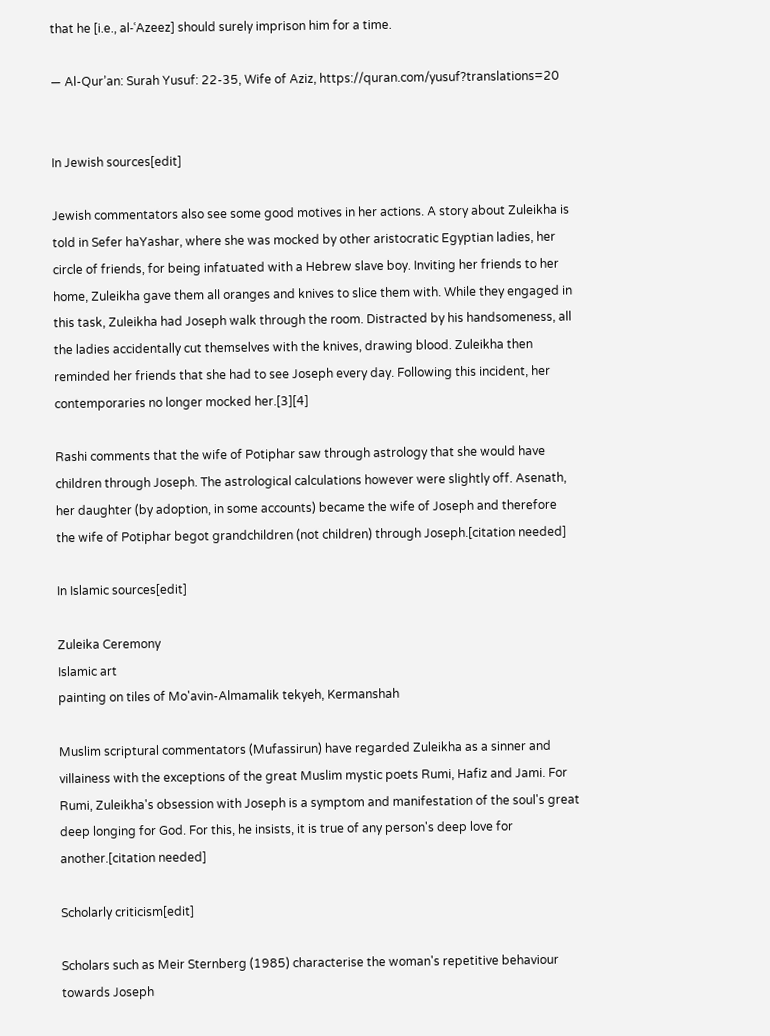that he [i.e., al-ʿAzeez] should surely imprison him for a time.

— Al-Qur’an: Surah Yusuf: 22-35, Wife of Aziz, https://quran.com/yusuf?translations=20


In Jewish sources[edit]

Jewish commentators also see some good motives in her actions. A story about Zuleikha is told in Sefer haYashar, where she was mocked by other aristocratic Egyptian ladies, her circle of friends, for being infatuated with a Hebrew slave boy. Inviting her friends to her home, Zuleikha gave them all oranges and knives to slice them with. While they engaged in this task, Zuleikha had Joseph walk through the room. Distracted by his handsomeness, all the ladies accidentally cut themselves with the knives, drawing blood. Zuleikha then reminded her friends that she had to see Joseph every day. Following this incident, her contemporaries no longer mocked her.[3][4]

Rashi comments that the wife of Potiphar saw through astrology that she would have children through Joseph. The astrological calculations however were slightly off. Asenath, her daughter (by adoption, in some accounts) became the wife of Joseph and therefore the wife of Potiphar begot grandchildren (not children) through Joseph.[citation needed]

In Islamic sources[edit]

Zuleika Ceremony
Islamic art
painting on tiles of Mo'avin-Almamalik tekyeh, Kermanshah

Muslim scriptural commentators (Mufassirun) have regarded Zuleikha as a sinner and villainess with the exceptions of the great Muslim mystic poets Rumi, Hafiz and Jami. For Rumi, Zuleikha's obsession with Joseph is a symptom and manifestation of the soul's great deep longing for God. For this, he insists, it is true of any person's deep love for another.[citation needed]

Scholarly criticism[edit]

Scholars such as Meir Sternberg (1985) characterise the woman's repetitive behaviour towards Joseph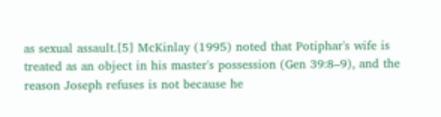as sexual assault.[5] McKinlay (1995) noted that Potiphar's wife is treated as an object in his master's possession (Gen 39:8–9), and the reason Joseph refuses is not because he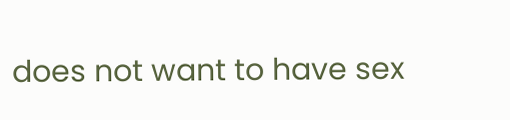does not want to have sex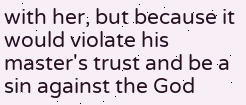with her, but because it would violate his master's trust and be a sin against the God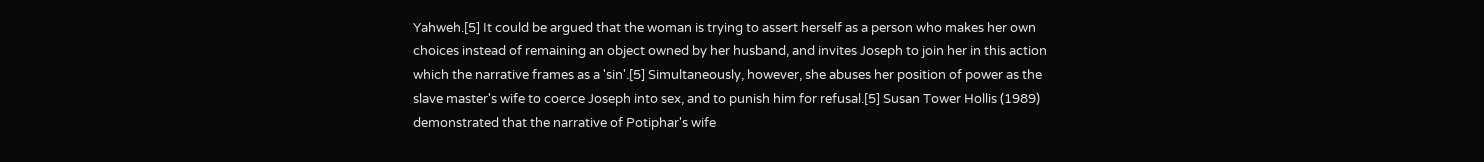Yahweh.[5] It could be argued that the woman is trying to assert herself as a person who makes her own choices instead of remaining an object owned by her husband, and invites Joseph to join her in this action which the narrative frames as a 'sin'.[5] Simultaneously, however, she abuses her position of power as the slave master's wife to coerce Joseph into sex, and to punish him for refusal.[5] Susan Tower Hollis (1989) demonstrated that the narrative of Potiphar's wife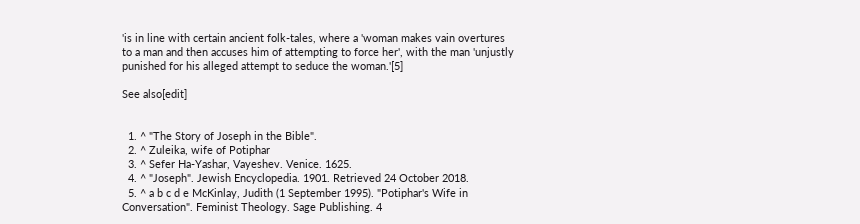'is in line with certain ancient folk-tales, where a 'woman makes vain overtures to a man and then accuses him of attempting to force her', with the man 'unjustly punished for his alleged attempt to seduce the woman.'[5]

See also[edit]


  1. ^ "The Story of Joseph in the Bible".
  2. ^ Zuleika, wife of Potiphar
  3. ^ Sefer Ha-Yashar, Vayeshev. Venice. 1625.
  4. ^ "Joseph". Jewish Encyclopedia. 1901. Retrieved 24 October 2018.
  5. ^ a b c d e McKinlay, Judith (1 September 1995). "Potiphar's Wife in Conversation". Feminist Theology. Sage Publishing. 4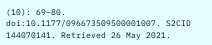(10): 69–80. doi:10.1177/096673509500001007. S2CID 144070141. Retrieved 26 May 2021.